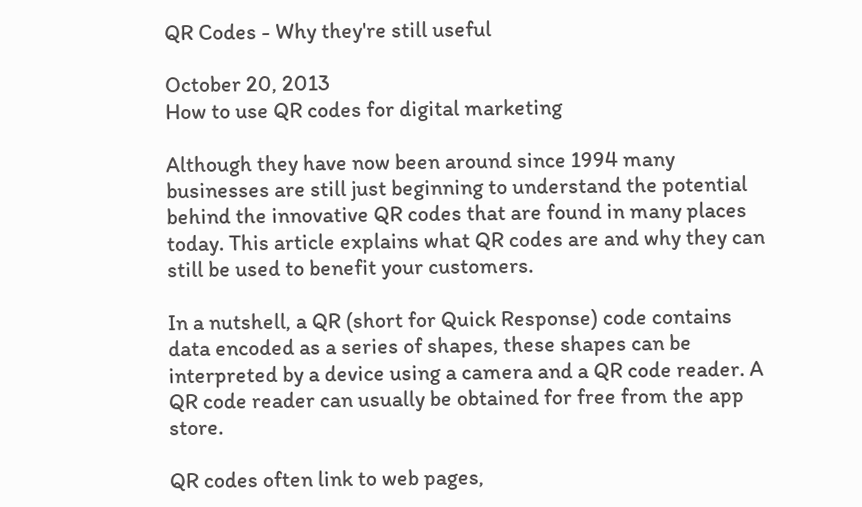QR Codes - Why they're still useful

October 20, 2013
How to use QR codes for digital marketing

Although they have now been around since 1994 many businesses are still just beginning to understand the potential behind the innovative QR codes that are found in many places today. This article explains what QR codes are and why they can still be used to benefit your customers.

In a nutshell, a QR (short for Quick Response) code contains data encoded as a series of shapes, these shapes can be interpreted by a device using a camera and a QR code reader. A QR code reader can usually be obtained for free from the app store.

QR codes often link to web pages,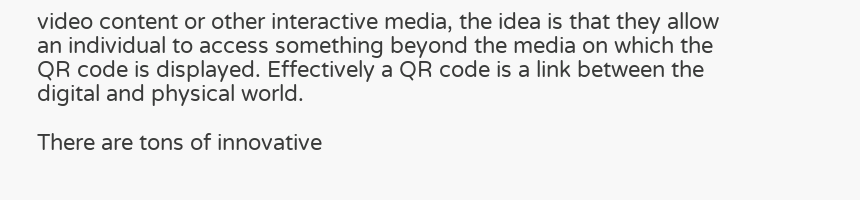video content or other interactive media, the idea is that they allow an individual to access something beyond the media on which the QR code is displayed. Effectively a QR code is a link between the digital and physical world.

There are tons of innovative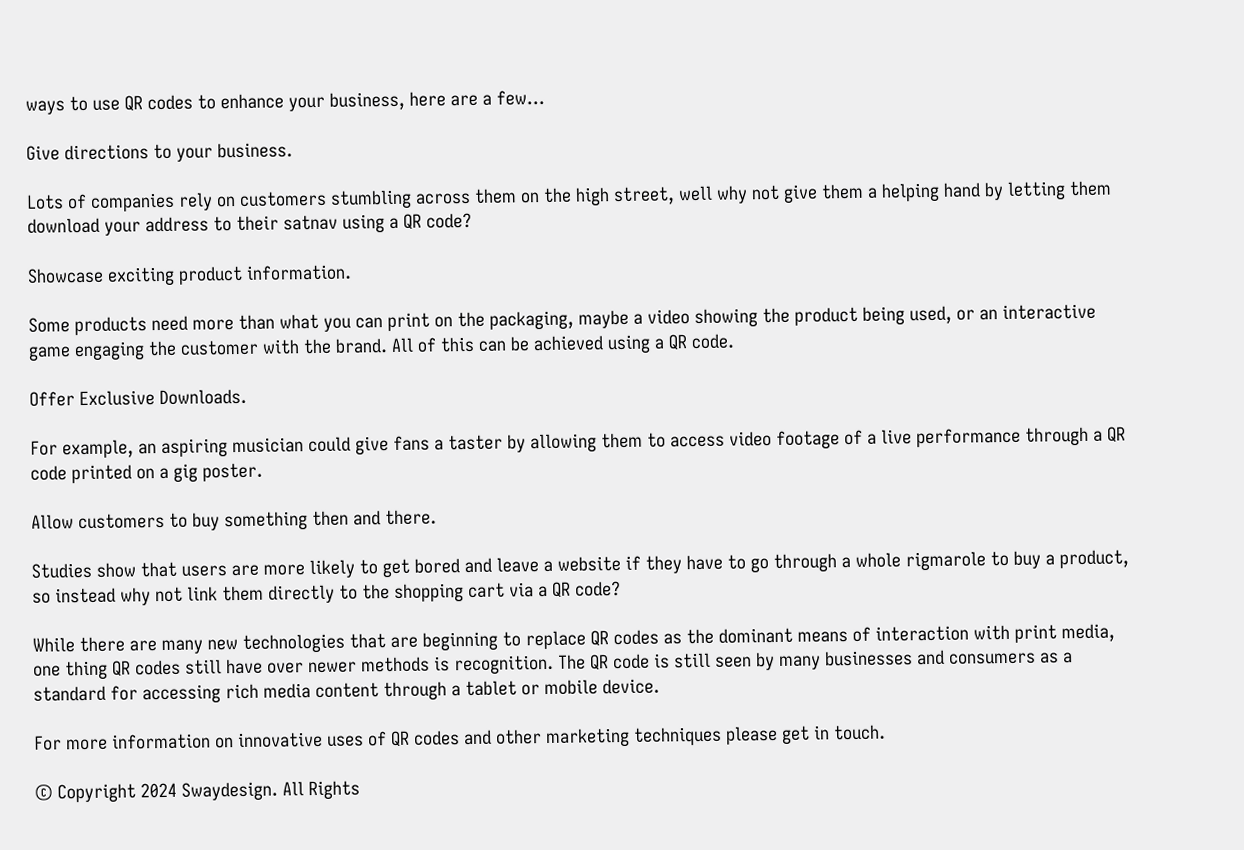ways to use QR codes to enhance your business, here are a few...

Give directions to your business.

Lots of companies rely on customers stumbling across them on the high street, well why not give them a helping hand by letting them download your address to their satnav using a QR code?

Showcase exciting product information.

Some products need more than what you can print on the packaging, maybe a video showing the product being used, or an interactive game engaging the customer with the brand. All of this can be achieved using a QR code.

Offer Exclusive Downloads.

For example, an aspiring musician could give fans a taster by allowing them to access video footage of a live performance through a QR code printed on a gig poster.

Allow customers to buy something then and there.

Studies show that users are more likely to get bored and leave a website if they have to go through a whole rigmarole to buy a product, so instead why not link them directly to the shopping cart via a QR code?

While there are many new technologies that are beginning to replace QR codes as the dominant means of interaction with print media, one thing QR codes still have over newer methods is recognition. The QR code is still seen by many businesses and consumers as a standard for accessing rich media content through a tablet or mobile device.

For more information on innovative uses of QR codes and other marketing techniques please get in touch.

© Copyright 2024 Swaydesign. All Rights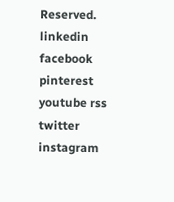Reserved.
linkedin facebook pinterest youtube rss twitter instagram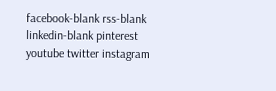facebook-blank rss-blank linkedin-blank pinterest youtube twitter instagram